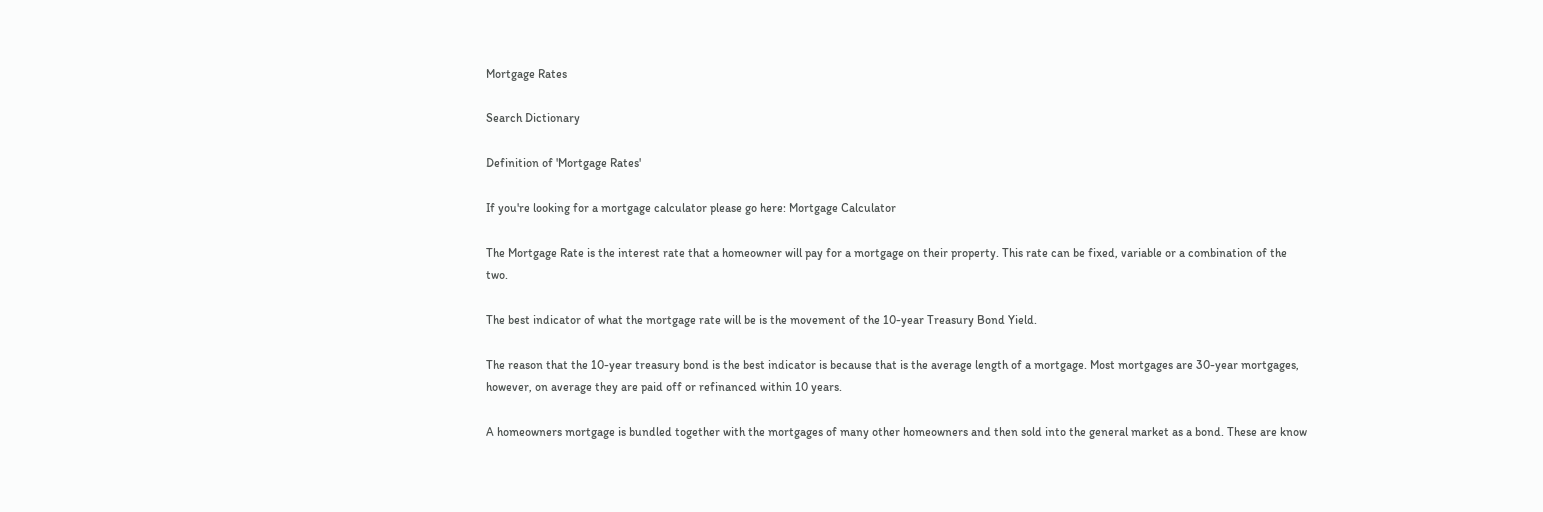Mortgage Rates

Search Dictionary

Definition of 'Mortgage Rates'

If you're looking for a mortgage calculator please go here: Mortgage Calculator

The Mortgage Rate is the interest rate that a homeowner will pay for a mortgage on their property. This rate can be fixed, variable or a combination of the two.

The best indicator of what the mortgage rate will be is the movement of the 10-year Treasury Bond Yield.

The reason that the 10-year treasury bond is the best indicator is because that is the average length of a mortgage. Most mortgages are 30-year mortgages, however, on average they are paid off or refinanced within 10 years.

A homeowners mortgage is bundled together with the mortgages of many other homeowners and then sold into the general market as a bond. These are know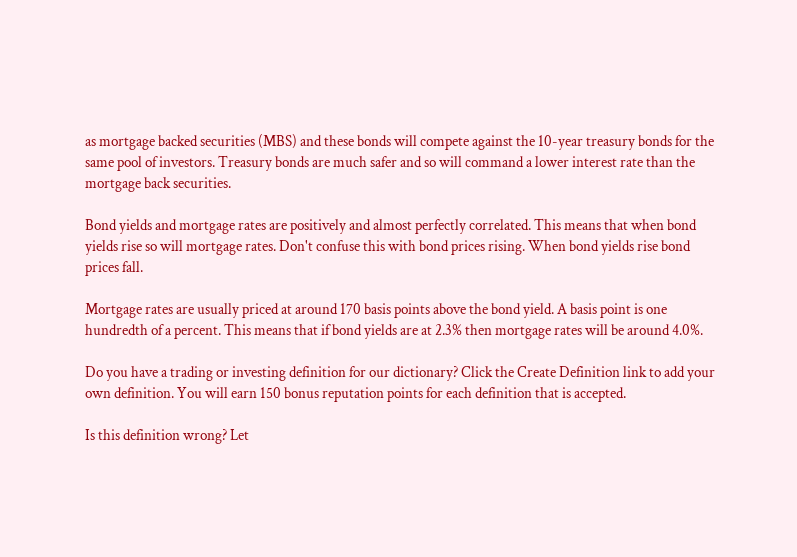as mortgage backed securities (MBS) and these bonds will compete against the 10-year treasury bonds for the same pool of investors. Treasury bonds are much safer and so will command a lower interest rate than the mortgage back securities.

Bond yields and mortgage rates are positively and almost perfectly correlated. This means that when bond yields rise so will mortgage rates. Don't confuse this with bond prices rising. When bond yields rise bond prices fall.

Mortgage rates are usually priced at around 170 basis points above the bond yield. A basis point is one hundredth of a percent. This means that if bond yields are at 2.3% then mortgage rates will be around 4.0%.

Do you have a trading or investing definition for our dictionary? Click the Create Definition link to add your own definition. You will earn 150 bonus reputation points for each definition that is accepted.

Is this definition wrong? Let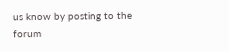us know by posting to the forum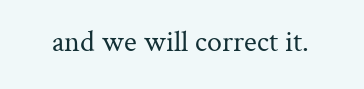and we will correct it.